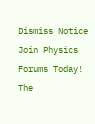Dismiss Notice
Join Physics Forums Today!
The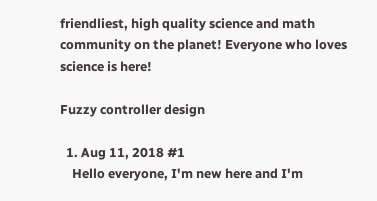friendliest, high quality science and math community on the planet! Everyone who loves science is here!

Fuzzy controller design

  1. Aug 11, 2018 #1
    Hello everyone, I'm new here and I'm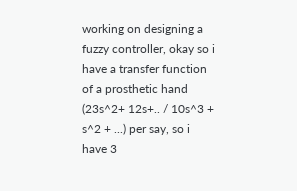working on designing a fuzzy controller, okay so i have a transfer function of a prosthetic hand (23s^2+ 12s+.. / 10s^3 + s^2 + ...) per say, so i have 3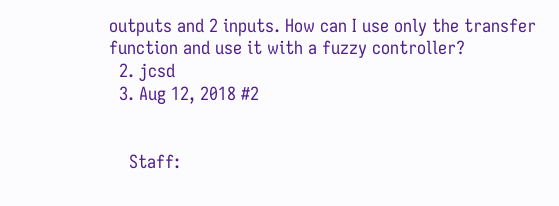outputs and 2 inputs. How can I use only the transfer function and use it with a fuzzy controller?
  2. jcsd
  3. Aug 12, 2018 #2


    Staff: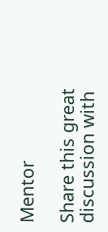Mentor

Share this great discussion with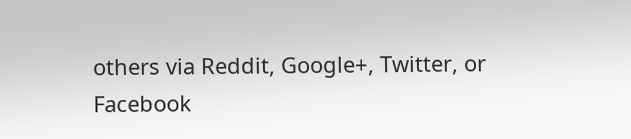others via Reddit, Google+, Twitter, or Facebook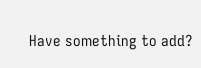Have something to add?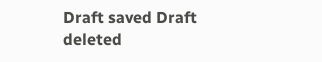Draft saved Draft deleted